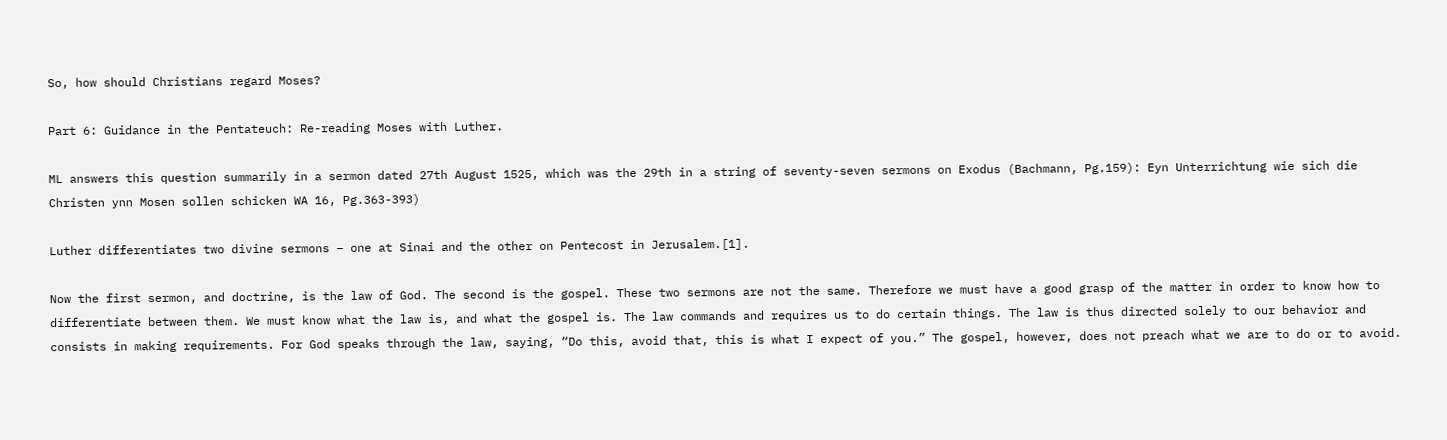So, how should Christians regard Moses?

Part 6: Guidance in the Pentateuch: Re-reading Moses with Luther.

ML answers this question summarily in a sermon dated 27th August 1525, which was the 29th in a string of seventy-seven sermons on Exodus (Bachmann, Pg.159): Eyn Unterrichtung wie sich die Christen ynn Mosen sollen schicken WA 16, Pg.363-393)

Luther differentiates two divine sermons – one at Sinai and the other on Pentecost in Jerusalem.[1].

Now the first sermon, and doctrine, is the law of God. The second is the gospel. These two sermons are not the same. Therefore we must have a good grasp of the matter in order to know how to differentiate between them. We must know what the law is, and what the gospel is. The law commands and requires us to do certain things. The law is thus directed solely to our behavior and consists in making requirements. For God speaks through the law, saying, “Do this, avoid that, this is what I expect of you.” The gospel, however, does not preach what we are to do or to avoid.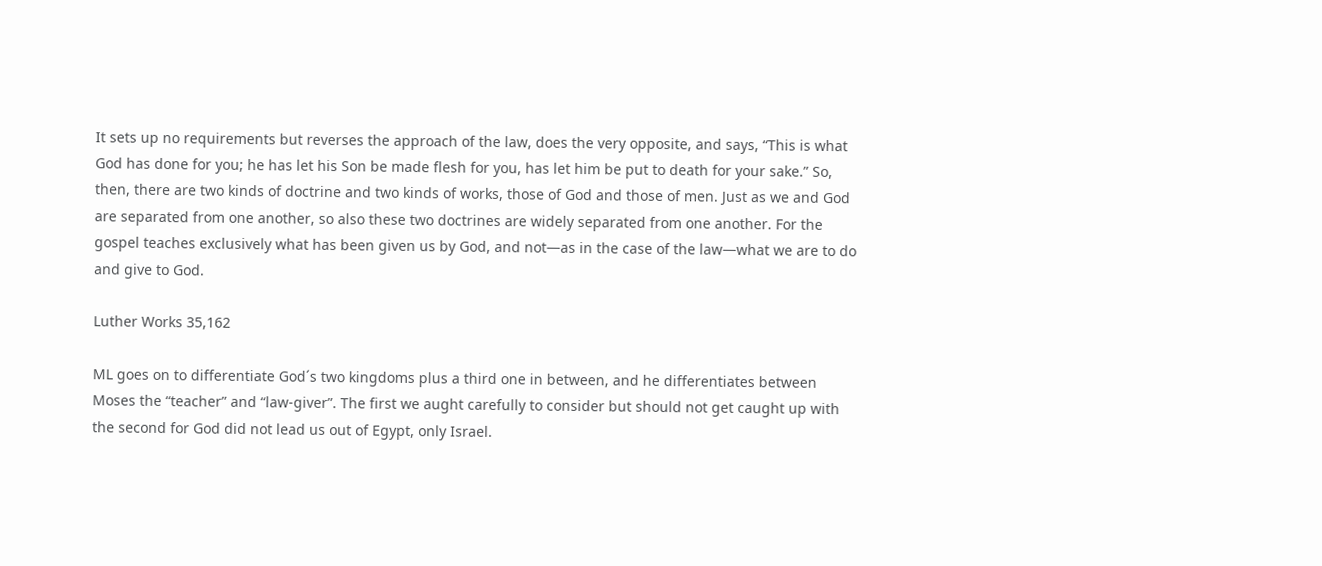It sets up no requirements but reverses the approach of the law, does the very opposite, and says, “This is what God has done for you; he has let his Son be made flesh for you, has let him be put to death for your sake.” So, then, there are two kinds of doctrine and two kinds of works, those of God and those of men. Just as we and God are separated from one another, so also these two doctrines are widely separated from one another. For the gospel teaches exclusively what has been given us by God, and not—as in the case of the law—what we are to do and give to God.

Luther Works 35,162

ML goes on to differentiate God´s two kingdoms plus a third one in between, and he differentiates between Moses the “teacher” and “law-giver”. The first we aught carefully to consider but should not get caught up with the second for God did not lead us out of Egypt, only Israel.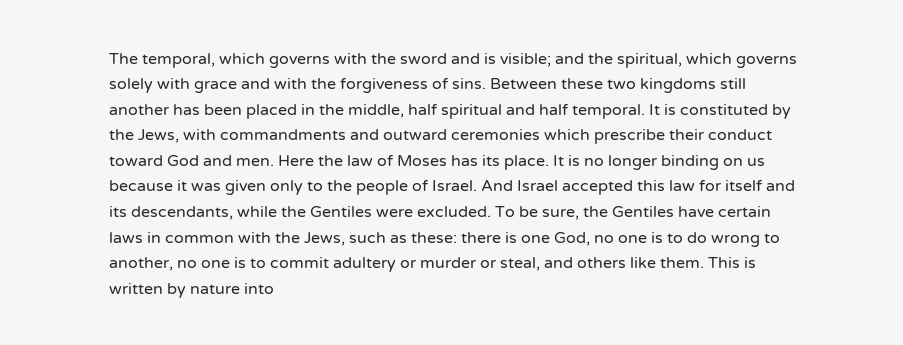The temporal, which governs with the sword and is visible; and the spiritual, which governs solely with grace and with the forgiveness of sins. Between these two kingdoms still another has been placed in the middle, half spiritual and half temporal. It is constituted by the Jews, with commandments and outward ceremonies which prescribe their conduct toward God and men. Here the law of Moses has its place. It is no longer binding on us because it was given only to the people of Israel. And Israel accepted this law for itself and its descendants, while the Gentiles were excluded. To be sure, the Gentiles have certain laws in common with the Jews, such as these: there is one God, no one is to do wrong to another, no one is to commit adultery or murder or steal, and others like them. This is written by nature into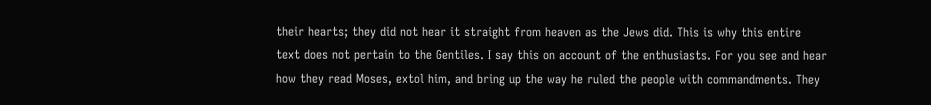their hearts; they did not hear it straight from heaven as the Jews did. This is why this entire text does not pertain to the Gentiles. I say this on account of the enthusiasts. For you see and hear how they read Moses, extol him, and bring up the way he ruled the people with commandments. They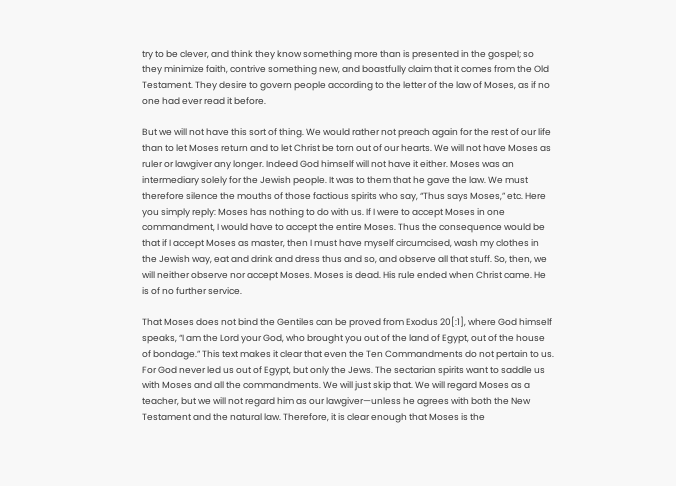try to be clever, and think they know something more than is presented in the gospel; so they minimize faith, contrive something new, and boastfully claim that it comes from the Old Testament. They desire to govern people according to the letter of the law of Moses, as if no one had ever read it before.

But we will not have this sort of thing. We would rather not preach again for the rest of our life than to let Moses return and to let Christ be torn out of our hearts. We will not have Moses as ruler or lawgiver any longer. Indeed God himself will not have it either. Moses was an intermediary solely for the Jewish people. It was to them that he gave the law. We must therefore silence the mouths of those factious spirits who say, “Thus says Moses,” etc. Here you simply reply: Moses has nothing to do with us. If I were to accept Moses in one commandment, I would have to accept the entire Moses. Thus the consequence would be that if I accept Moses as master, then I must have myself circumcised, wash my clothes in the Jewish way, eat and drink and dress thus and so, and observe all that stuff. So, then, we will neither observe nor accept Moses. Moses is dead. His rule ended when Christ came. He is of no further service.

That Moses does not bind the Gentiles can be proved from Exodus 20[:1], where God himself speaks, “I am the Lord your God, who brought you out of the land of Egypt, out of the house of bondage.” This text makes it clear that even the Ten Commandments do not pertain to us. For God never led us out of Egypt, but only the Jews. The sectarian spirits want to saddle us with Moses and all the commandments. We will just skip that. We will regard Moses as a teacher, but we will not regard him as our lawgiver—unless he agrees with both the New Testament and the natural law. Therefore, it is clear enough that Moses is the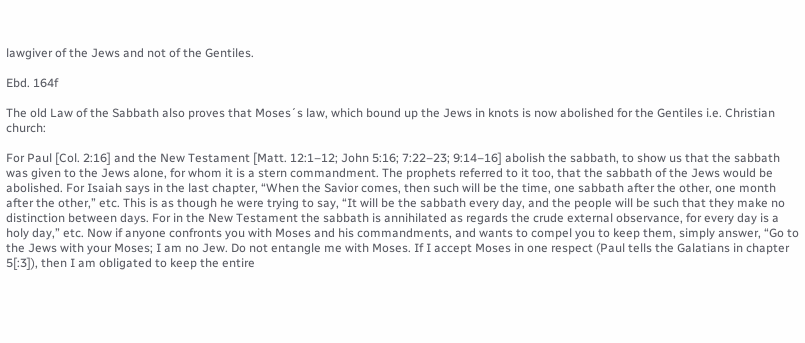lawgiver of the Jews and not of the Gentiles.

Ebd. 164f

The old Law of the Sabbath also proves that Moses´s law, which bound up the Jews in knots is now abolished for the Gentiles i.e. Christian church:

For Paul [Col. 2:16] and the New Testament [Matt. 12:1–12; John 5:16; 7:22–23; 9:14–16] abolish the sabbath, to show us that the sabbath was given to the Jews alone, for whom it is a stern commandment. The prophets referred to it too, that the sabbath of the Jews would be abolished. For Isaiah says in the last chapter, “When the Savior comes, then such will be the time, one sabbath after the other, one month after the other,” etc. This is as though he were trying to say, “It will be the sabbath every day, and the people will be such that they make no distinction between days. For in the New Testament the sabbath is annihilated as regards the crude external observance, for every day is a holy day,” etc. Now if anyone confronts you with Moses and his commandments, and wants to compel you to keep them, simply answer, “Go to the Jews with your Moses; I am no Jew. Do not entangle me with Moses. If I accept Moses in one respect (Paul tells the Galatians in chapter 5[:3]), then I am obligated to keep the entire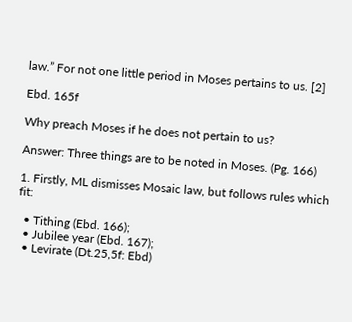law.” For not one little period in Moses pertains to us. [2]

Ebd. 165f

Why preach Moses if he does not pertain to us?

Answer: Three things are to be noted in Moses. (Pg. 166)

1. Firstly, ML dismisses Mosaic law, but follows rules which fit:

  • Tithing (Ebd. 166);
  • Jubilee year (Ebd. 167);
  • Levirate (Dt.25,5f: Ebd)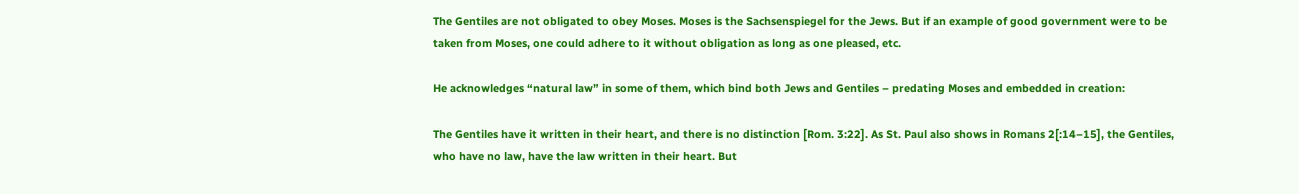The Gentiles are not obligated to obey Moses. Moses is the Sachsenspiegel for the Jews. But if an example of good government were to be taken from Moses, one could adhere to it without obligation as long as one pleased, etc.

He acknowledges “natural law” in some of them, which bind both Jews and Gentiles – predating Moses and embedded in creation:

The Gentiles have it written in their heart, and there is no distinction [Rom. 3:22]. As St. Paul also shows in Romans 2[:14–15], the Gentiles, who have no law, have the law written in their heart. But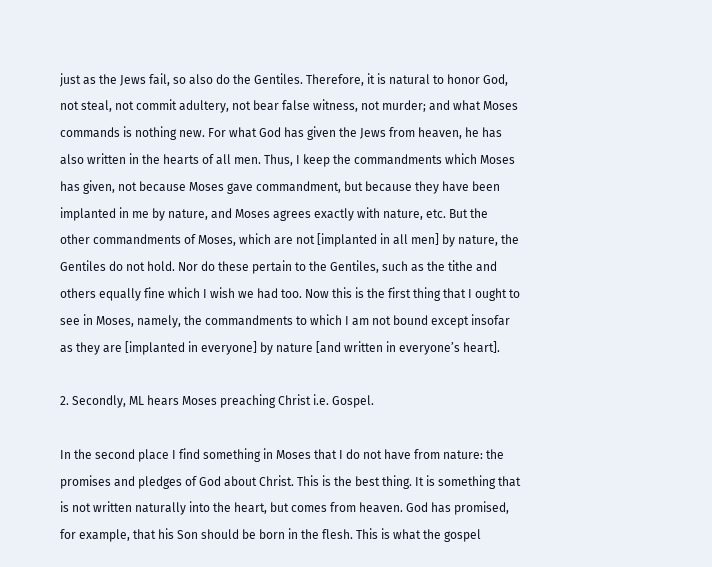just as the Jews fail, so also do the Gentiles. Therefore, it is natural to honor God, not steal, not commit adultery, not bear false witness, not murder; and what Moses commands is nothing new. For what God has given the Jews from heaven, he has also written in the hearts of all men. Thus, I keep the commandments which Moses has given, not because Moses gave commandment, but because they have been implanted in me by nature, and Moses agrees exactly with nature, etc. But the other commandments of Moses, which are not [implanted in all men] by nature, the Gentiles do not hold. Nor do these pertain to the Gentiles, such as the tithe and others equally fine which I wish we had too. Now this is the first thing that I ought to see in Moses, namely, the commandments to which I am not bound except insofar as they are [implanted in everyone] by nature [and written in everyone’s heart].

2. Secondly, ML hears Moses preaching Christ i.e. Gospel.

In the second place I find something in Moses that I do not have from nature: the promises and pledges of God about Christ. This is the best thing. It is something that is not written naturally into the heart, but comes from heaven. God has promised, for example, that his Son should be born in the flesh. This is what the gospel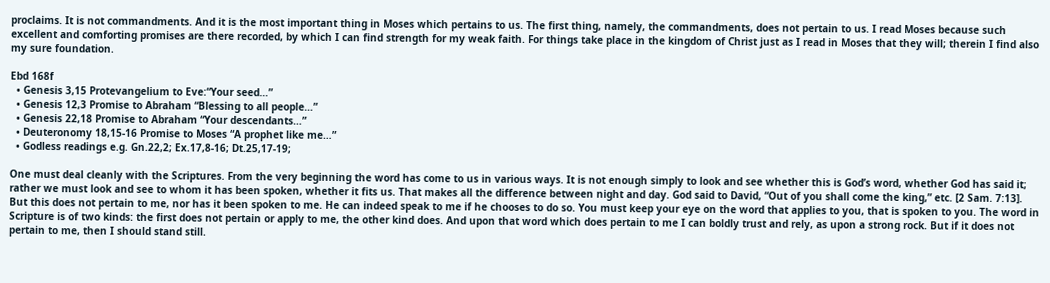proclaims. It is not commandments. And it is the most important thing in Moses which pertains to us. The first thing, namely, the commandments, does not pertain to us. I read Moses because such excellent and comforting promises are there recorded, by which I can find strength for my weak faith. For things take place in the kingdom of Christ just as I read in Moses that they will; therein I find also my sure foundation.

Ebd 168f
  • Genesis 3,15 Protevangelium to Eve:“Your seed…”
  • Genesis 12,3 Promise to Abraham “Blessing to all people…”
  • Genesis 22,18 Promise to Abraham “Your descendants…”
  • Deuteronomy 18,15-16 Promise to Moses “A prophet like me…”
  • Godless readings e.g. Gn.22,2; Ex.17,8-16; Dt.25,17-19;

One must deal cleanly with the Scriptures. From the very beginning the word has come to us in various ways. It is not enough simply to look and see whether this is God’s word, whether God has said it; rather we must look and see to whom it has been spoken, whether it fits us. That makes all the difference between night and day. God said to David, “Out of you shall come the king,” etc. [2 Sam. 7:13]. But this does not pertain to me, nor has it been spoken to me. He can indeed speak to me if he chooses to do so. You must keep your eye on the word that applies to you, that is spoken to you. The word in Scripture is of two kinds: the first does not pertain or apply to me, the other kind does. And upon that word which does pertain to me I can boldly trust and rely, as upon a strong rock. But if it does not pertain to me, then I should stand still.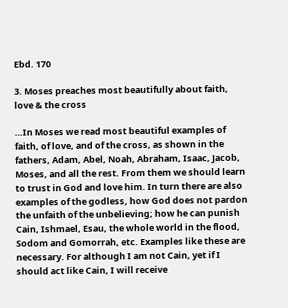Ebd. 170

3. Moses preaches most beautifully about faith, love & the cross

…In Moses we read most beautiful examples of faith, of love, and of the cross, as shown in the fathers, Adam, Abel, Noah, Abraham, Isaac, Jacob, Moses, and all the rest. From them we should learn to trust in God and love him. In turn there are also examples of the godless, how God does not pardon the unfaith of the unbelieving; how he can punish Cain, Ishmael, Esau, the whole world in the flood, Sodom and Gomorrah, etc. Examples like these are necessary. For although I am not Cain, yet if I should act like Cain, I will receive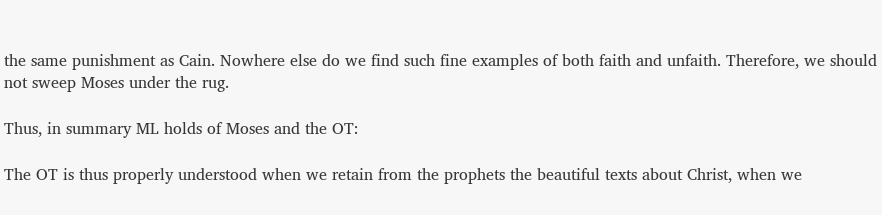the same punishment as Cain. Nowhere else do we find such fine examples of both faith and unfaith. Therefore, we should not sweep Moses under the rug.

Thus, in summary ML holds of Moses and the OT:

The OT is thus properly understood when we retain from the prophets the beautiful texts about Christ, when we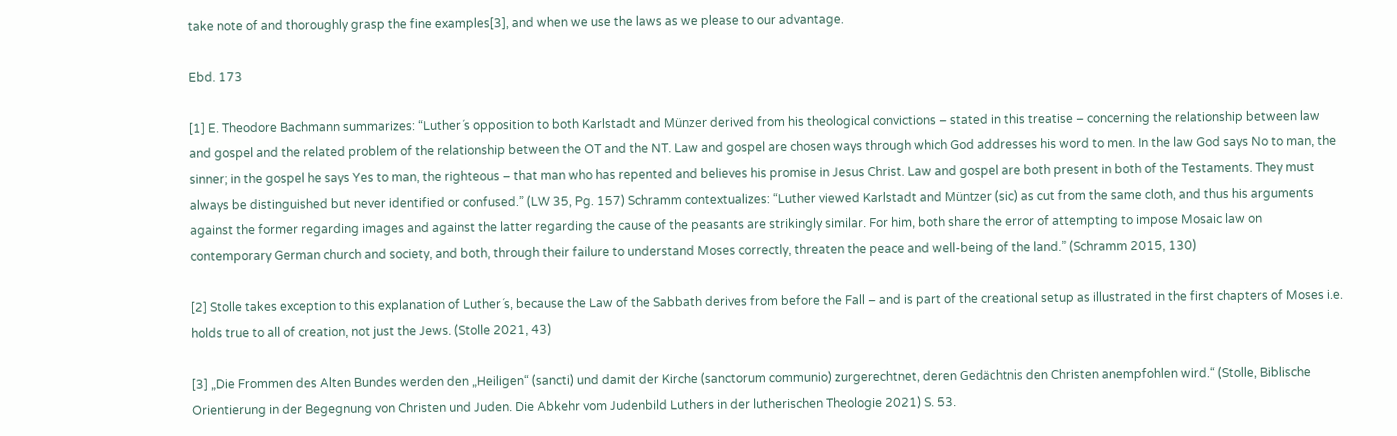take note of and thoroughly grasp the fine examples[3], and when we use the laws as we please to our advantage.

Ebd. 173

[1] E. Theodore Bachmann summarizes: “Luther´s opposition to both Karlstadt and Münzer derived from his theological convictions – stated in this treatise – concerning the relationship between law and gospel and the related problem of the relationship between the OT and the NT. Law and gospel are chosen ways through which God addresses his word to men. In the law God says No to man, the sinner; in the gospel he says Yes to man, the righteous – that man who has repented and believes his promise in Jesus Christ. Law and gospel are both present in both of the Testaments. They must always be distinguished but never identified or confused.” (LW 35, Pg. 157) Schramm contextualizes: “Luther viewed Karlstadt and Müntzer (sic) as cut from the same cloth, and thus his arguments against the former regarding images and against the latter regarding the cause of the peasants are strikingly similar. For him, both share the error of attempting to impose Mosaic law on contemporary German church and society, and both, through their failure to understand Moses correctly, threaten the peace and well-being of the land.” (Schramm 2015, 130)

[2] Stolle takes exception to this explanation of Luther´s, because the Law of the Sabbath derives from before the Fall – and is part of the creational setup as illustrated in the first chapters of Moses i.e. holds true to all of creation, not just the Jews. (Stolle 2021, 43)

[3] „Die Frommen des Alten Bundes werden den „Heiligen“ (sancti) und damit der Kirche (sanctorum communio) zurgerechtnet, deren Gedächtnis den Christen anempfohlen wird.“ (Stolle, Biblische Orientierung in der Begegnung von Christen und Juden. Die Abkehr vom Judenbild Luthers in der lutherischen Theologie 2021) S. 53.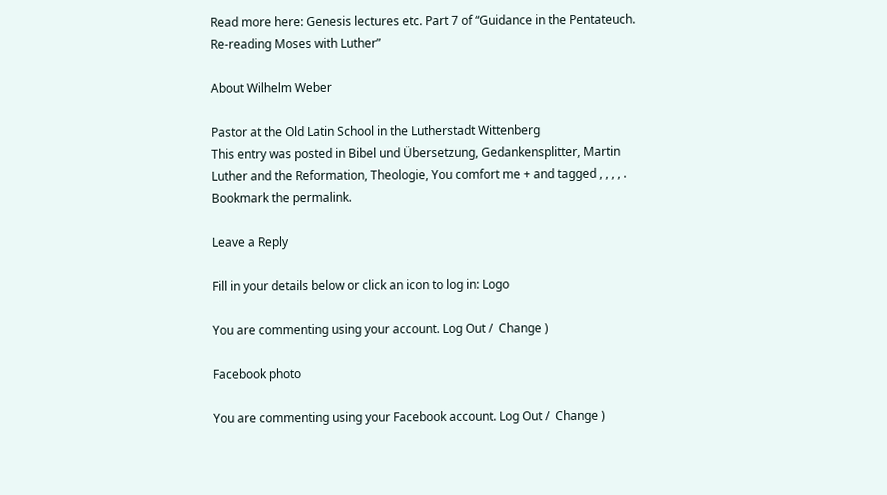Read more here: Genesis lectures etc. Part 7 of “Guidance in the Pentateuch. Re-reading Moses with Luther”

About Wilhelm Weber

Pastor at the Old Latin School in the Lutherstadt Wittenberg
This entry was posted in Bibel und Übersetzung, Gedankensplitter, Martin Luther and the Reformation, Theologie, You comfort me + and tagged , , , , . Bookmark the permalink.

Leave a Reply

Fill in your details below or click an icon to log in: Logo

You are commenting using your account. Log Out /  Change )

Facebook photo

You are commenting using your Facebook account. Log Out /  Change )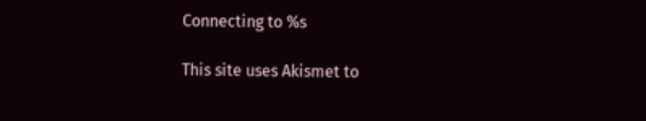Connecting to %s

This site uses Akismet to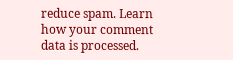reduce spam. Learn how your comment data is processed.